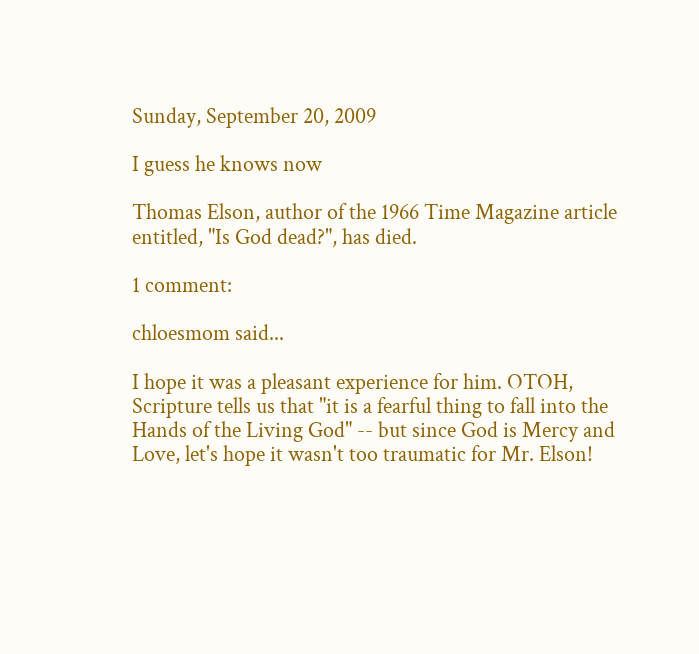Sunday, September 20, 2009

I guess he knows now

Thomas Elson, author of the 1966 Time Magazine article entitled, "Is God dead?", has died.

1 comment:

chloesmom said...

I hope it was a pleasant experience for him. OTOH, Scripture tells us that "it is a fearful thing to fall into the Hands of the Living God" -- but since God is Mercy and Love, let's hope it wasn't too traumatic for Mr. Elson!